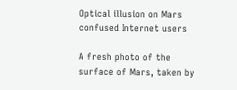Optical illusion on Mars confused Internet users

A fresh photo of the surface of Mars, taken by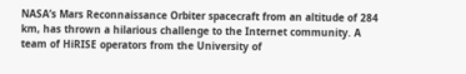NASA’s Mars Reconnaissance Orbiter spacecraft from an altitude of 284 km, has thrown a hilarious challenge to the Internet community. A team of HiRISE operators from the University of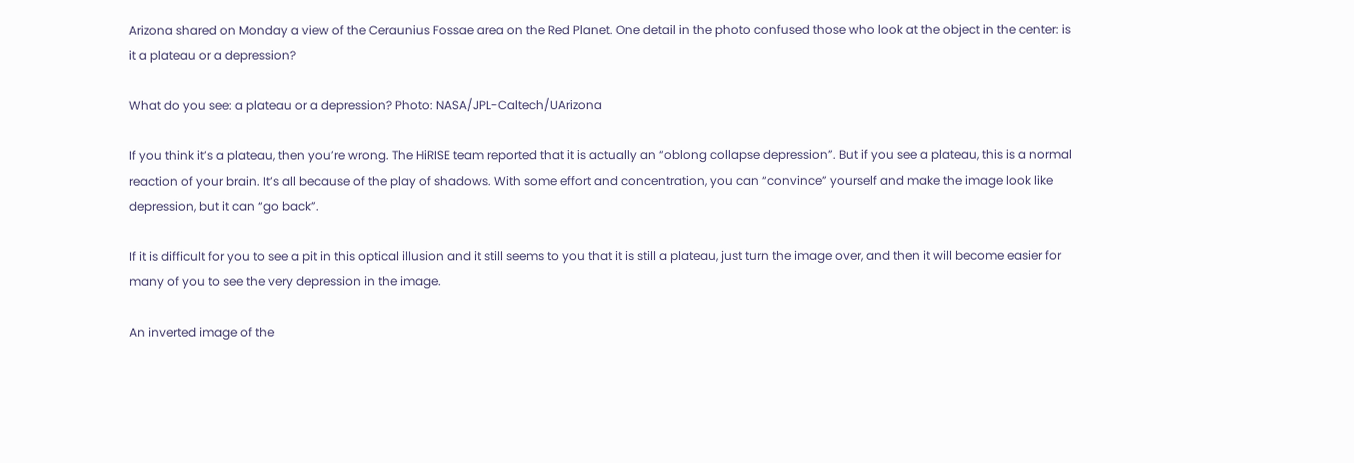Arizona shared on Monday a view of the Ceraunius Fossae area on the Red Planet. One detail in the photo confused those who look at the object in the center: is it a plateau or a depression?

What do you see: a plateau or a depression? Photo: NASA/JPL-Caltech/UArizona

If you think it’s a plateau, then you’re wrong. The HiRISE team reported that it is actually an “oblong collapse depression”. But if you see a plateau, this is a normal reaction of your brain. It’s all because of the play of shadows. With some effort and concentration, you can “convince” yourself and make the image look like depression, but it can “go back”.

If it is difficult for you to see a pit in this optical illusion and it still seems to you that it is still a plateau, just turn the image over, and then it will become easier for many of you to see the very depression in the image.

An inverted image of the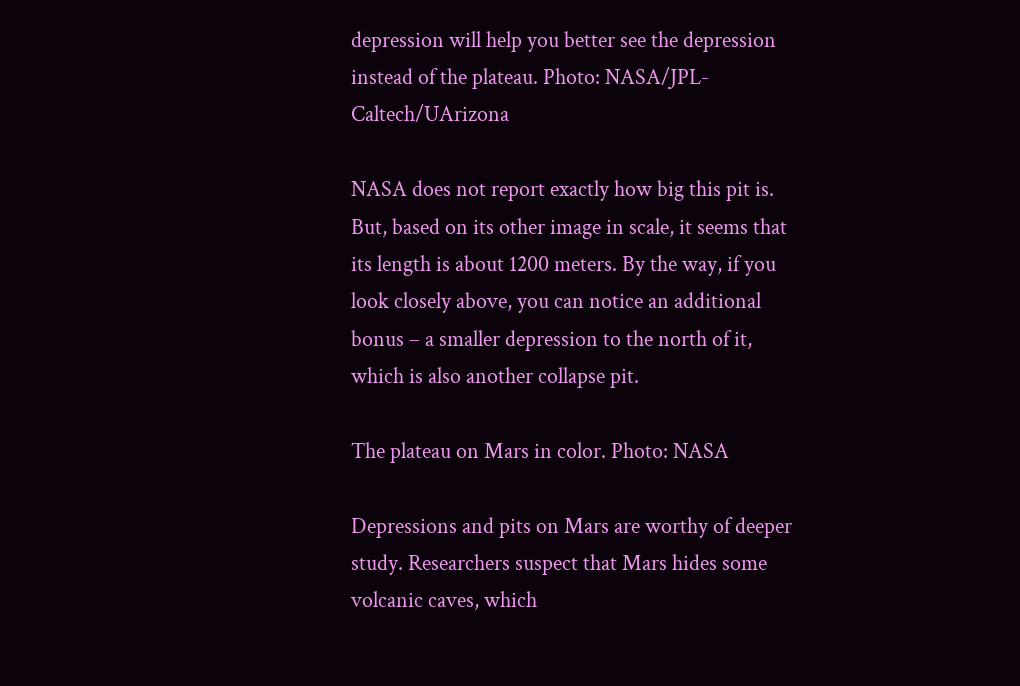depression will help you better see the depression instead of the plateau. Photo: NASA/JPL-Caltech/UArizona

NASA does not report exactly how big this pit is. But, based on its other image in scale, it seems that its length is about 1200 meters. By the way, if you look closely above, you can notice an additional bonus – a smaller depression to the north of it, which is also another collapse pit.

The plateau on Mars in color. Photo: NASA

Depressions and pits on Mars are worthy of deeper study. Researchers suspect that Mars hides some volcanic caves, which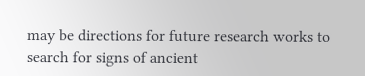may be directions for future research works to search for signs of ancient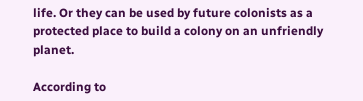life. Or they can be used by future colonists as a protected place to build a colony on an unfriendly planet.

According to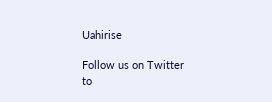Uahirise

Follow us on Twitter to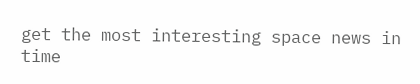get the most interesting space news in time